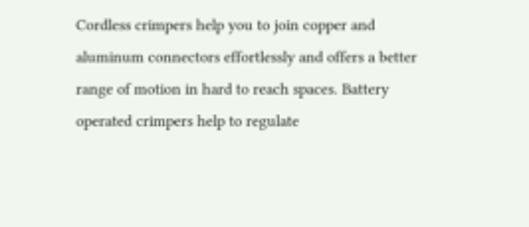Cordless crimpers help you to join copper and aluminum connectors effortlessly and offers a better range of motion in hard to reach spaces. Battery operated crimpers help to regulate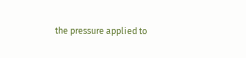the pressure applied to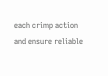each crimp action and ensure reliable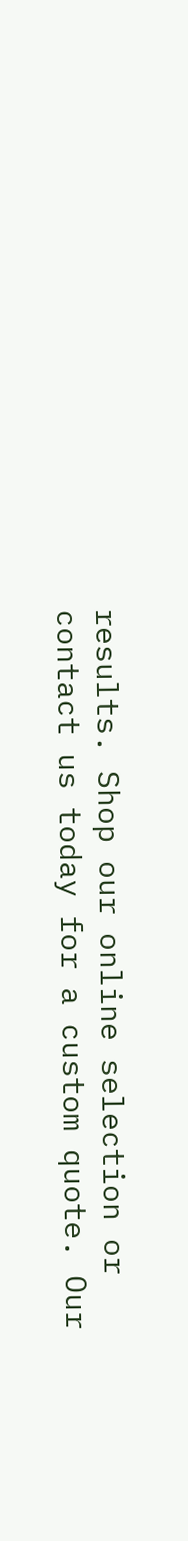results. Shop our online selection or contact us today for a custom quote. Our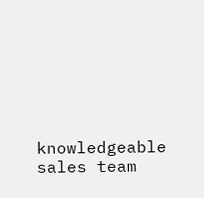knowledgeable sales team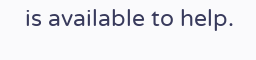is available to help.